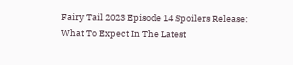Fairy Tail 2023 Episode 14 Spoilers Release: What To Expect In The Latest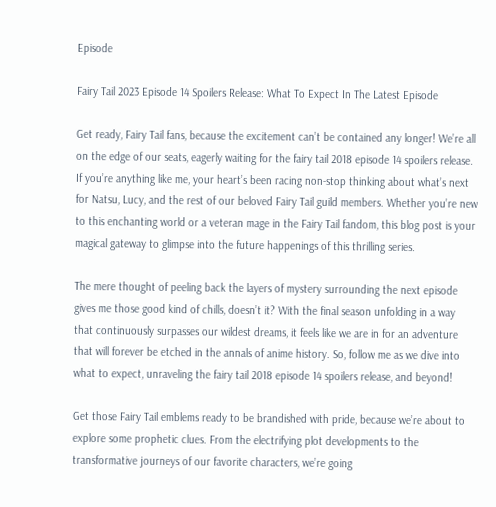Episode

Fairy Tail 2023 Episode 14 Spoilers Release: What To Expect In The Latest Episode

Get ready, Fairy Tail fans, because the excitement can’t be contained any longer! We’re all on the edge of our seats, eagerly waiting for the fairy tail 2018 episode 14 spoilers release. If you’re anything like me, your heart’s been racing non-stop thinking about what’s next for Natsu, Lucy, and the rest of our beloved Fairy Tail guild members. Whether you’re new to this enchanting world or a veteran mage in the Fairy Tail fandom, this blog post is your magical gateway to glimpse into the future happenings of this thrilling series.

The mere thought of peeling back the layers of mystery surrounding the next episode gives me those good kind of chills, doesn’t it? With the final season unfolding in a way that continuously surpasses our wildest dreams, it feels like we are in for an adventure that will forever be etched in the annals of anime history. So, follow me as we dive into what to expect, unraveling the fairy tail 2018 episode 14 spoilers release, and beyond!

Get those Fairy Tail emblems ready to be brandished with pride, because we’re about to explore some prophetic clues. From the electrifying plot developments to the transformative journeys of our favorite characters, we’re going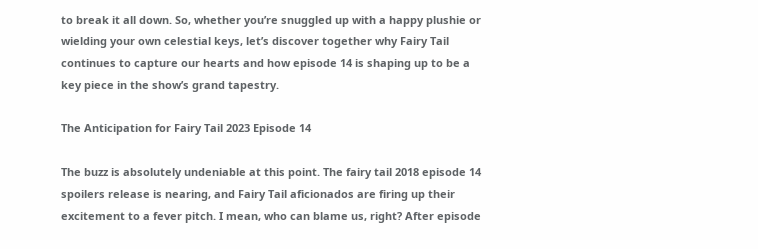to break it all down. So, whether you’re snuggled up with a happy plushie or wielding your own celestial keys, let’s discover together why Fairy Tail continues to capture our hearts and how episode 14 is shaping up to be a key piece in the show’s grand tapestry.

The Anticipation for Fairy Tail 2023 Episode 14

The buzz is absolutely undeniable at this point. The fairy tail 2018 episode 14 spoilers release is nearing, and Fairy Tail aficionados are firing up their excitement to a fever pitch. I mean, who can blame us, right? After episode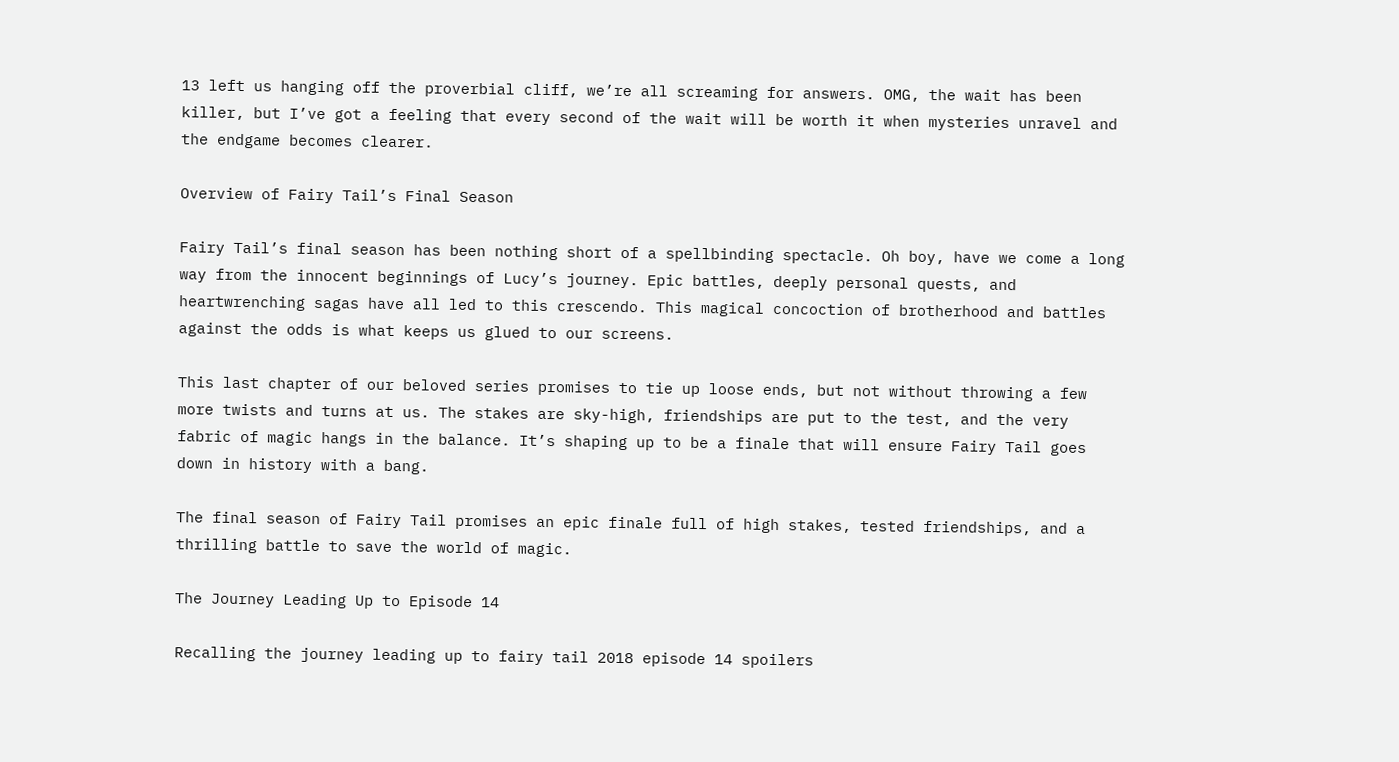13 left us hanging off the proverbial cliff, we’re all screaming for answers. OMG, the wait has been killer, but I’ve got a feeling that every second of the wait will be worth it when mysteries unravel and the endgame becomes clearer.

Overview of Fairy Tail’s Final Season

Fairy Tail’s final season has been nothing short of a spellbinding spectacle. Oh boy, have we come a long way from the innocent beginnings of Lucy’s journey. Epic battles, deeply personal quests, and heartwrenching sagas have all led to this crescendo. This magical concoction of brotherhood and battles against the odds is what keeps us glued to our screens.

This last chapter of our beloved series promises to tie up loose ends, but not without throwing a few more twists and turns at us. The stakes are sky-high, friendships are put to the test, and the very fabric of magic hangs in the balance. It’s shaping up to be a finale that will ensure Fairy Tail goes down in history with a bang.

The final season of Fairy Tail promises an epic finale full of high stakes, tested friendships, and a thrilling battle to save the world of magic.

The Journey Leading Up to Episode 14

Recalling the journey leading up to fairy tail 2018 episode 14 spoilers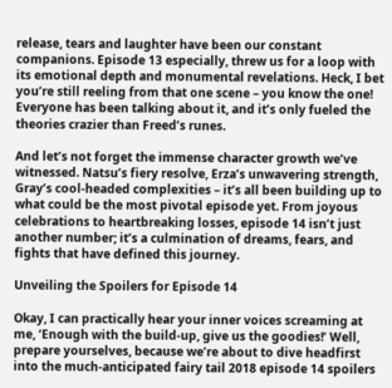release, tears and laughter have been our constant companions. Episode 13 especially, threw us for a loop with its emotional depth and monumental revelations. Heck, I bet you’re still reeling from that one scene – you know the one! Everyone has been talking about it, and it’s only fueled the theories crazier than Freed’s runes.

And let’s not forget the immense character growth we’ve witnessed. Natsu’s fiery resolve, Erza’s unwavering strength, Gray’s cool-headed complexities – it’s all been building up to what could be the most pivotal episode yet. From joyous celebrations to heartbreaking losses, episode 14 isn’t just another number; it’s a culmination of dreams, fears, and fights that have defined this journey.

Unveiling the Spoilers for Episode 14

Okay, I can practically hear your inner voices screaming at me, ‘Enough with the build-up, give us the goodies!’ Well, prepare yourselves, because we’re about to dive headfirst into the much-anticipated fairy tail 2018 episode 14 spoilers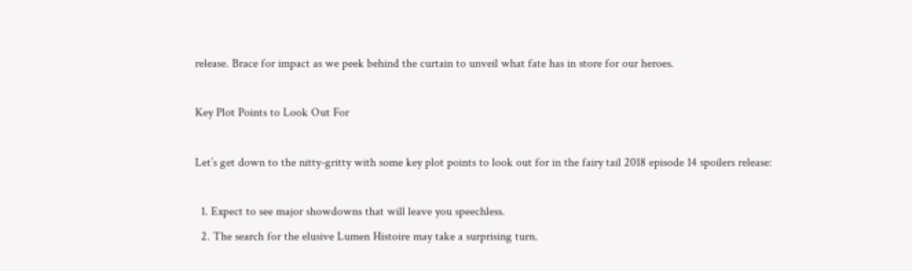release. Brace for impact as we peek behind the curtain to unveil what fate has in store for our heroes.

Key Plot Points to Look Out For

Let’s get down to the nitty-gritty with some key plot points to look out for in the fairy tail 2018 episode 14 spoilers release:

  1. Expect to see major showdowns that will leave you speechless.
  2. The search for the elusive Lumen Histoire may take a surprising turn.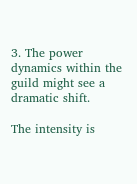3. The power dynamics within the guild might see a dramatic shift.

The intensity is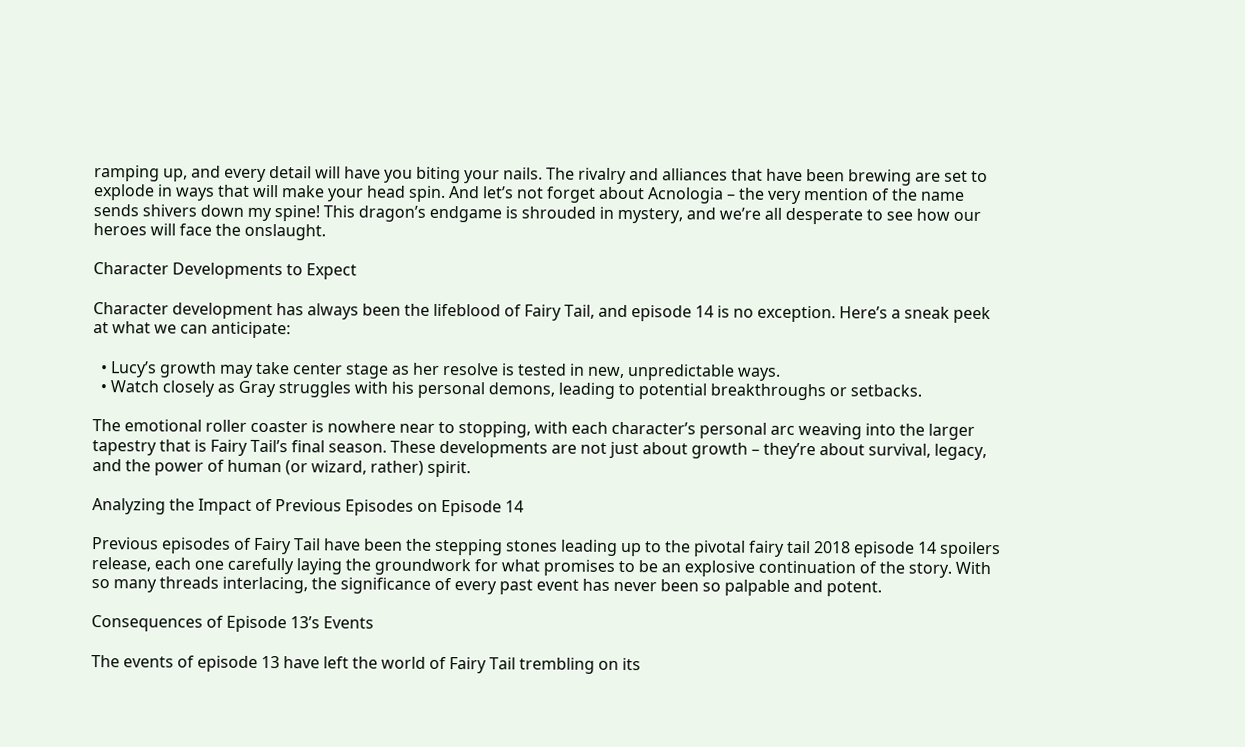ramping up, and every detail will have you biting your nails. The rivalry and alliances that have been brewing are set to explode in ways that will make your head spin. And let’s not forget about Acnologia – the very mention of the name sends shivers down my spine! This dragon’s endgame is shrouded in mystery, and we’re all desperate to see how our heroes will face the onslaught.

Character Developments to Expect

Character development has always been the lifeblood of Fairy Tail, and episode 14 is no exception. Here’s a sneak peek at what we can anticipate:

  • Lucy’s growth may take center stage as her resolve is tested in new, unpredictable ways.
  • Watch closely as Gray struggles with his personal demons, leading to potential breakthroughs or setbacks.

The emotional roller coaster is nowhere near to stopping, with each character’s personal arc weaving into the larger tapestry that is Fairy Tail’s final season. These developments are not just about growth – they’re about survival, legacy, and the power of human (or wizard, rather) spirit.

Analyzing the Impact of Previous Episodes on Episode 14

Previous episodes of Fairy Tail have been the stepping stones leading up to the pivotal fairy tail 2018 episode 14 spoilers release, each one carefully laying the groundwork for what promises to be an explosive continuation of the story. With so many threads interlacing, the significance of every past event has never been so palpable and potent.

Consequences of Episode 13’s Events

The events of episode 13 have left the world of Fairy Tail trembling on its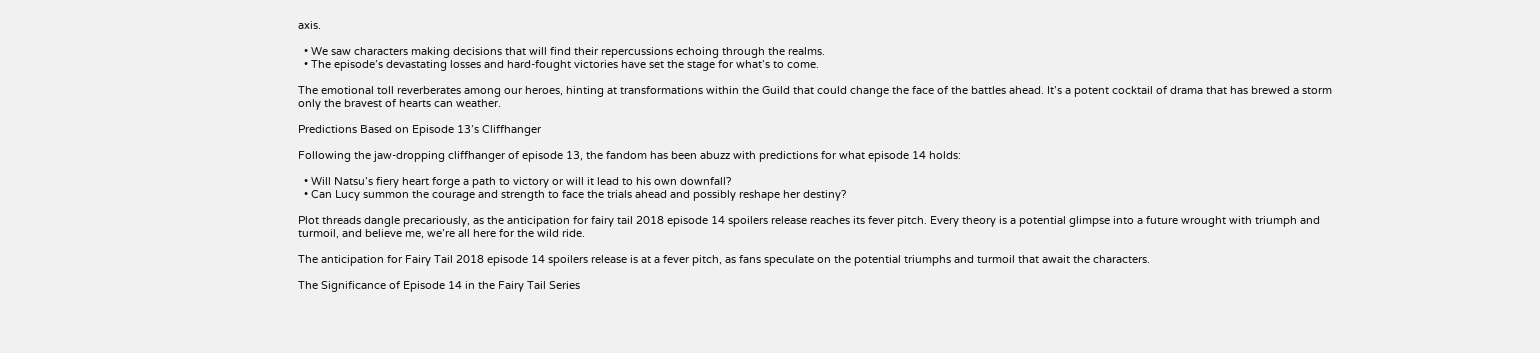axis.

  • We saw characters making decisions that will find their repercussions echoing through the realms.
  • The episode’s devastating losses and hard-fought victories have set the stage for what’s to come.

The emotional toll reverberates among our heroes, hinting at transformations within the Guild that could change the face of the battles ahead. It’s a potent cocktail of drama that has brewed a storm only the bravest of hearts can weather.

Predictions Based on Episode 13’s Cliffhanger

Following the jaw-dropping cliffhanger of episode 13, the fandom has been abuzz with predictions for what episode 14 holds:

  • Will Natsu’s fiery heart forge a path to victory or will it lead to his own downfall?
  • Can Lucy summon the courage and strength to face the trials ahead and possibly reshape her destiny?

Plot threads dangle precariously, as the anticipation for fairy tail 2018 episode 14 spoilers release reaches its fever pitch. Every theory is a potential glimpse into a future wrought with triumph and turmoil, and believe me, we’re all here for the wild ride.

The anticipation for Fairy Tail 2018 episode 14 spoilers release is at a fever pitch, as fans speculate on the potential triumphs and turmoil that await the characters.

The Significance of Episode 14 in the Fairy Tail Series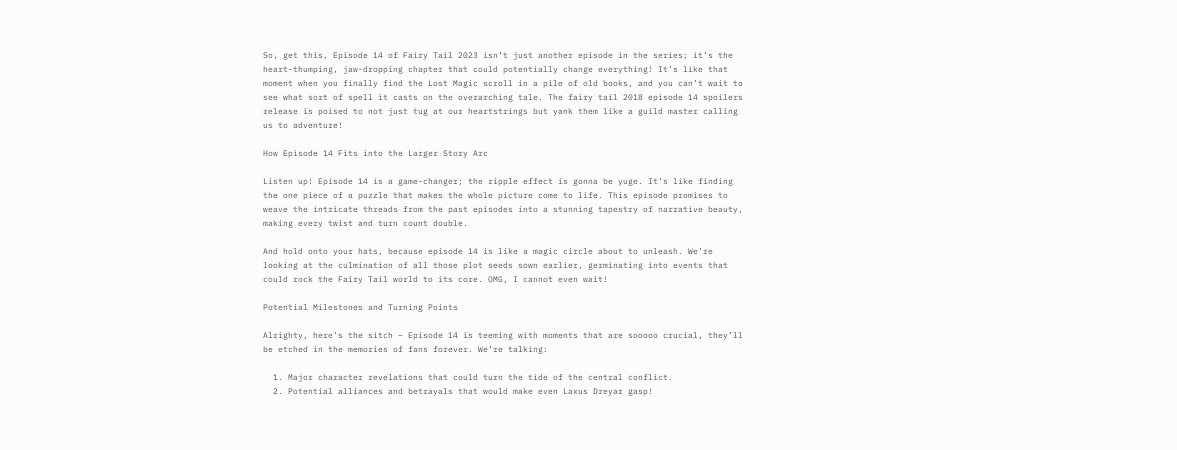So, get this, Episode 14 of Fairy Tail 2023 isn’t just another episode in the series; it’s the heart-thumping, jaw-dropping chapter that could potentially change everything! It’s like that moment when you finally find the Lost Magic scroll in a pile of old books, and you can’t wait to see what sort of spell it casts on the overarching tale. The fairy tail 2018 episode 14 spoilers release is poised to not just tug at our heartstrings but yank them like a guild master calling us to adventure!

How Episode 14 Fits into the Larger Story Arc

Listen up! Episode 14 is a game-changer; the ripple effect is gonna be yuge. It’s like finding the one piece of a puzzle that makes the whole picture come to life. This episode promises to weave the intricate threads from the past episodes into a stunning tapestry of narrative beauty, making every twist and turn count double.

And hold onto your hats, because episode 14 is like a magic circle about to unleash. We’re looking at the culmination of all those plot seeds sown earlier, germinating into events that could rock the Fairy Tail world to its core. OMG, I cannot even wait!

Potential Milestones and Turning Points

Alrighty, here’s the sitch – Episode 14 is teeming with moments that are sooooo crucial, they’ll be etched in the memories of fans forever. We’re talking:

  1. Major character revelations that could turn the tide of the central conflict.
  2. Potential alliances and betrayals that would make even Laxus Dreyar gasp!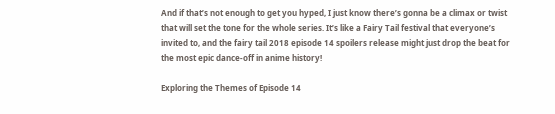And if that’s not enough to get you hyped, I just know there’s gonna be a climax or twist that will set the tone for the whole series. It’s like a Fairy Tail festival that everyone’s invited to, and the fairy tail 2018 episode 14 spoilers release might just drop the beat for the most epic dance-off in anime history!

Exploring the Themes of Episode 14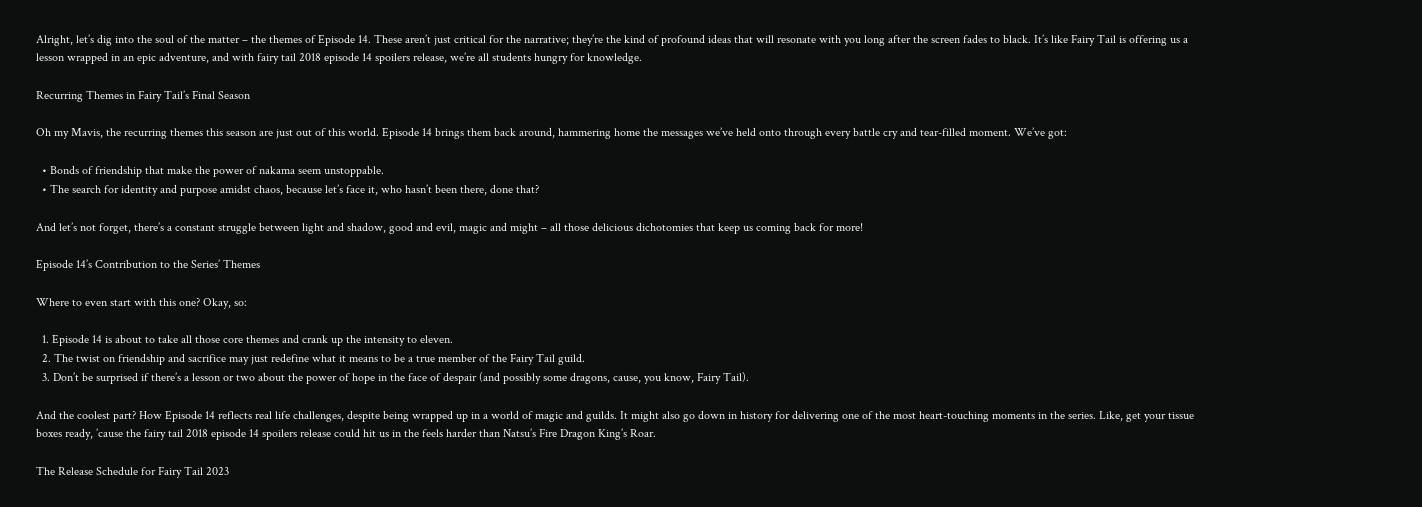Alright, let’s dig into the soul of the matter – the themes of Episode 14. These aren’t just critical for the narrative; they’re the kind of profound ideas that will resonate with you long after the screen fades to black. It’s like Fairy Tail is offering us a lesson wrapped in an epic adventure, and with fairy tail 2018 episode 14 spoilers release, we’re all students hungry for knowledge.

Recurring Themes in Fairy Tail’s Final Season

Oh my Mavis, the recurring themes this season are just out of this world. Episode 14 brings them back around, hammering home the messages we’ve held onto through every battle cry and tear-filled moment. We’ve got:

  • Bonds of friendship that make the power of nakama seem unstoppable.
  • The search for identity and purpose amidst chaos, because let’s face it, who hasn’t been there, done that?

And let’s not forget, there’s a constant struggle between light and shadow, good and evil, magic and might – all those delicious dichotomies that keep us coming back for more!

Episode 14’s Contribution to the Series’ Themes

Where to even start with this one? Okay, so:

  1. Episode 14 is about to take all those core themes and crank up the intensity to eleven.
  2. The twist on friendship and sacrifice may just redefine what it means to be a true member of the Fairy Tail guild.
  3. Don’t be surprised if there’s a lesson or two about the power of hope in the face of despair (and possibly some dragons, cause, you know, Fairy Tail).

And the coolest part? How Episode 14 reflects real life challenges, despite being wrapped up in a world of magic and guilds. It might also go down in history for delivering one of the most heart-touching moments in the series. Like, get your tissue boxes ready, ’cause the fairy tail 2018 episode 14 spoilers release could hit us in the feels harder than Natsu’s Fire Dragon King’s Roar.

The Release Schedule for Fairy Tail 2023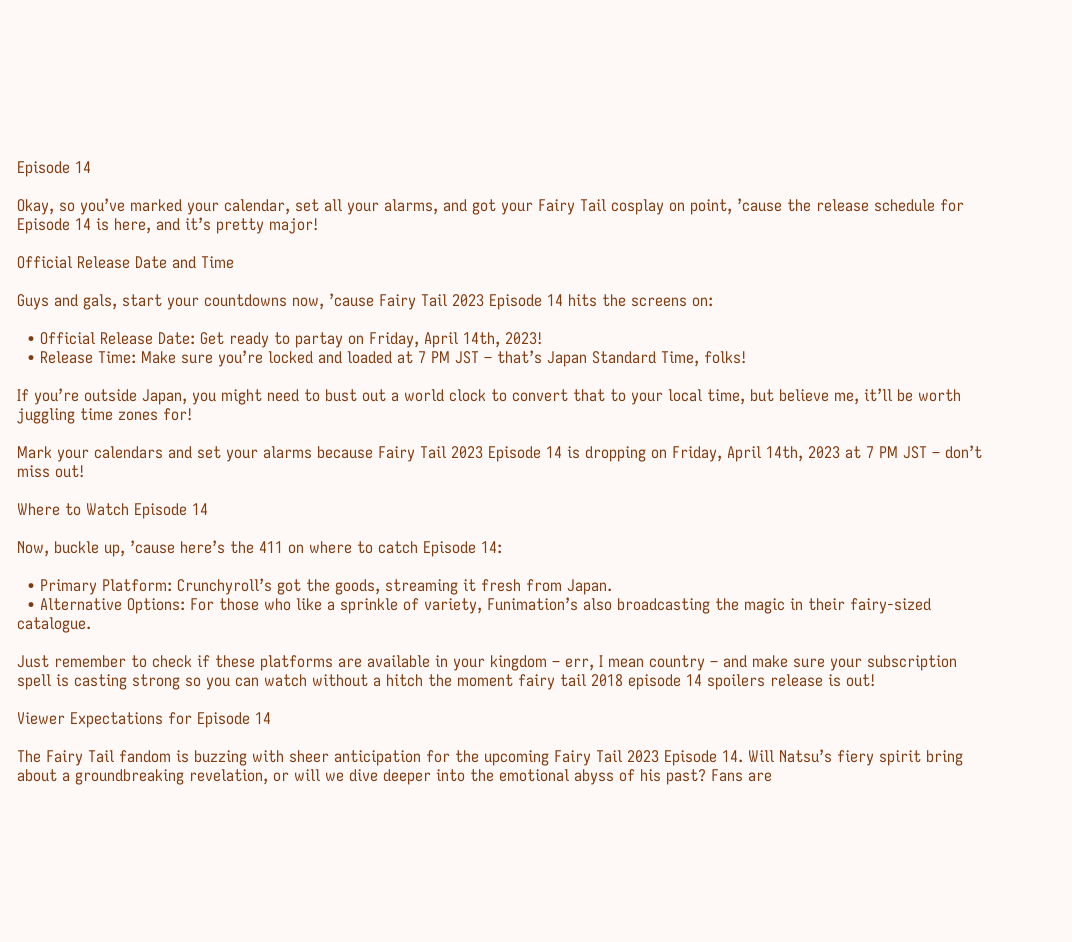Episode 14

Okay, so you’ve marked your calendar, set all your alarms, and got your Fairy Tail cosplay on point, ’cause the release schedule for Episode 14 is here, and it’s pretty major!

Official Release Date and Time

Guys and gals, start your countdowns now, ’cause Fairy Tail 2023 Episode 14 hits the screens on:

  • Official Release Date: Get ready to partay on Friday, April 14th, 2023!
  • Release Time: Make sure you’re locked and loaded at 7 PM JST – that’s Japan Standard Time, folks!

If you’re outside Japan, you might need to bust out a world clock to convert that to your local time, but believe me, it’ll be worth juggling time zones for!

Mark your calendars and set your alarms because Fairy Tail 2023 Episode 14 is dropping on Friday, April 14th, 2023 at 7 PM JST – don’t miss out!

Where to Watch Episode 14

Now, buckle up, ’cause here’s the 411 on where to catch Episode 14:

  • Primary Platform: Crunchyroll’s got the goods, streaming it fresh from Japan.
  • Alternative Options: For those who like a sprinkle of variety, Funimation’s also broadcasting the magic in their fairy-sized catalogue.

Just remember to check if these platforms are available in your kingdom – err, I mean country – and make sure your subscription spell is casting strong so you can watch without a hitch the moment fairy tail 2018 episode 14 spoilers release is out!

Viewer Expectations for Episode 14

The Fairy Tail fandom is buzzing with sheer anticipation for the upcoming Fairy Tail 2023 Episode 14. Will Natsu’s fiery spirit bring about a groundbreaking revelation, or will we dive deeper into the emotional abyss of his past? Fans are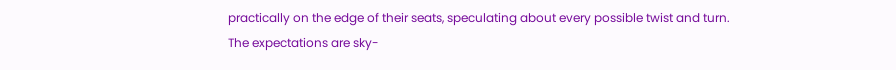practically on the edge of their seats, speculating about every possible twist and turn. The expectations are sky-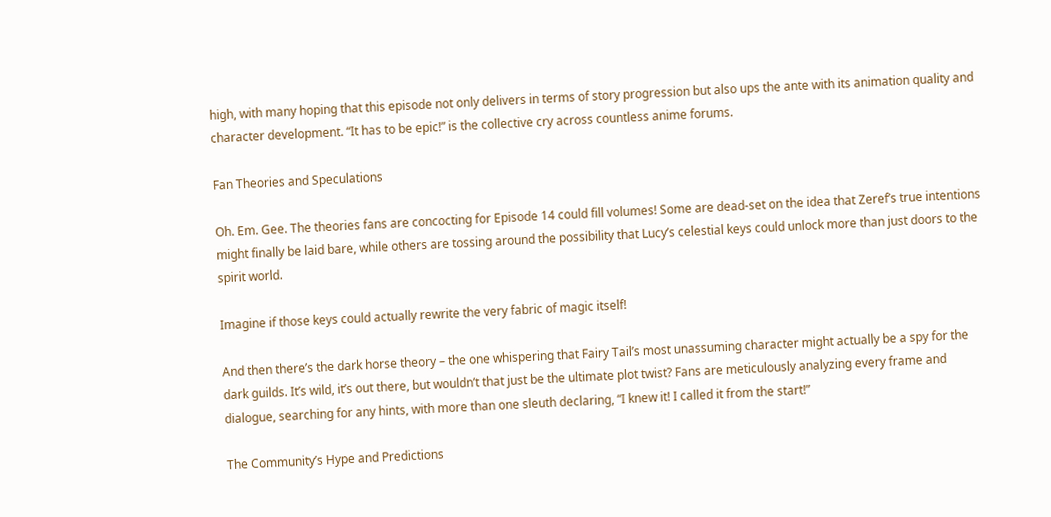high, with many hoping that this episode not only delivers in terms of story progression but also ups the ante with its animation quality and character development. “It has to be epic!” is the collective cry across countless anime forums.

Fan Theories and Speculations

Oh. Em. Gee. The theories fans are concocting for Episode 14 could fill volumes! Some are dead-set on the idea that Zeref’s true intentions might finally be laid bare, while others are tossing around the possibility that Lucy’s celestial keys could unlock more than just doors to the spirit world.

Imagine if those keys could actually rewrite the very fabric of magic itself!

And then there’s the dark horse theory – the one whispering that Fairy Tail’s most unassuming character might actually be a spy for the dark guilds. It’s wild, it’s out there, but wouldn’t that just be the ultimate plot twist? Fans are meticulously analyzing every frame and dialogue, searching for any hints, with more than one sleuth declaring, “I knew it! I called it from the start!”

The Community’s Hype and Predictions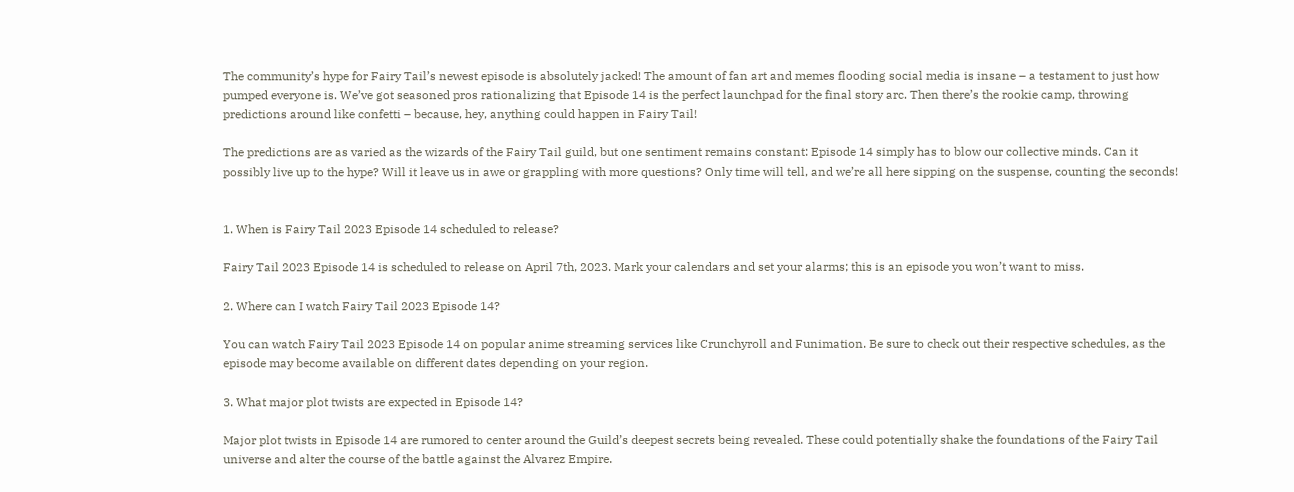The community’s hype for Fairy Tail’s newest episode is absolutely jacked! The amount of fan art and memes flooding social media is insane – a testament to just how pumped everyone is. We’ve got seasoned pros rationalizing that Episode 14 is the perfect launchpad for the final story arc. Then there’s the rookie camp, throwing predictions around like confetti – because, hey, anything could happen in Fairy Tail!

The predictions are as varied as the wizards of the Fairy Tail guild, but one sentiment remains constant: Episode 14 simply has to blow our collective minds. Can it possibly live up to the hype? Will it leave us in awe or grappling with more questions? Only time will tell, and we’re all here sipping on the suspense, counting the seconds!


1. When is Fairy Tail 2023 Episode 14 scheduled to release?

Fairy Tail 2023 Episode 14 is scheduled to release on April 7th, 2023. Mark your calendars and set your alarms; this is an episode you won’t want to miss.

2. Where can I watch Fairy Tail 2023 Episode 14?

You can watch Fairy Tail 2023 Episode 14 on popular anime streaming services like Crunchyroll and Funimation. Be sure to check out their respective schedules, as the episode may become available on different dates depending on your region.

3. What major plot twists are expected in Episode 14?

Major plot twists in Episode 14 are rumored to center around the Guild’s deepest secrets being revealed. These could potentially shake the foundations of the Fairy Tail universe and alter the course of the battle against the Alvarez Empire.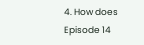4. How does Episode 14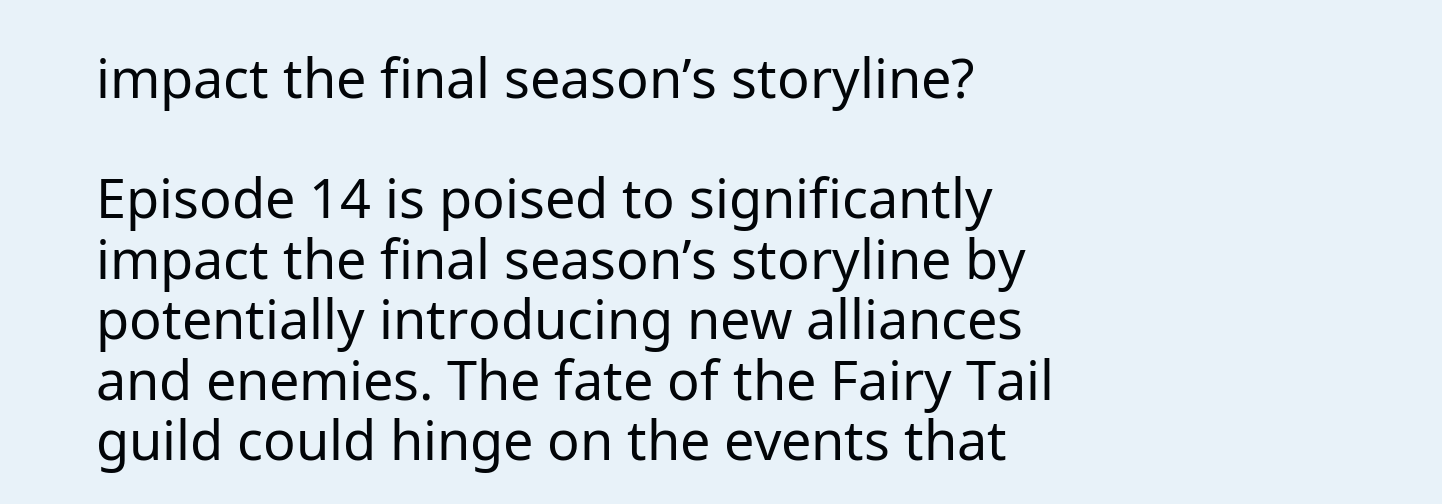impact the final season’s storyline?

Episode 14 is poised to significantly impact the final season’s storyline by potentially introducing new alliances and enemies. The fate of the Fairy Tail guild could hinge on the events that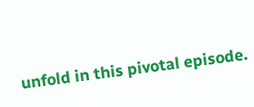unfold in this pivotal episode.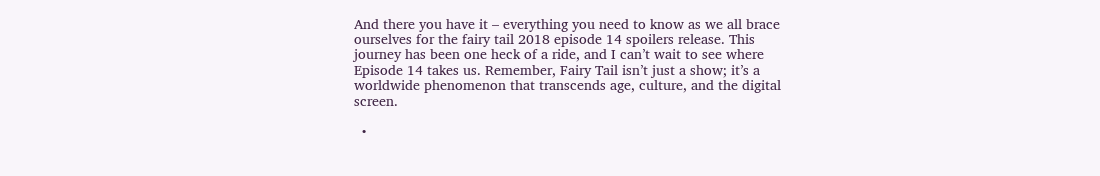And there you have it – everything you need to know as we all brace ourselves for the fairy tail 2018 episode 14 spoilers release. This journey has been one heck of a ride, and I can’t wait to see where Episode 14 takes us. Remember, Fairy Tail isn’t just a show; it’s a worldwide phenomenon that transcends age, culture, and the digital screen.

  •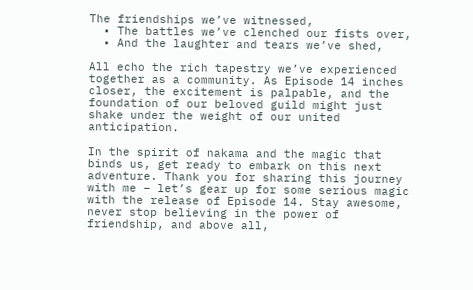The friendships we’ve witnessed,
  • The battles we’ve clenched our fists over,
  • And the laughter and tears we’ve shed,

All echo the rich tapestry we’ve experienced together as a community. As Episode 14 inches closer, the excitement is palpable, and the foundation of our beloved guild might just shake under the weight of our united anticipation.

In the spirit of nakama and the magic that binds us, get ready to embark on this next adventure. Thank you for sharing this journey with me – let’s gear up for some serious magic with the release of Episode 14. Stay awesome, never stop believing in the power of friendship, and above all,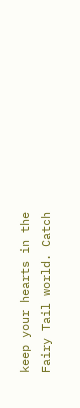keep your hearts in the Fairy Tail world. Catch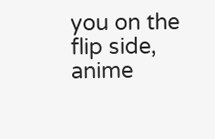you on the flip side, anime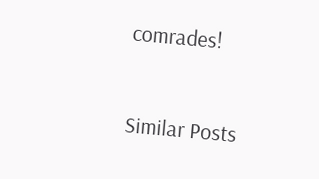comrades!


Similar Posts